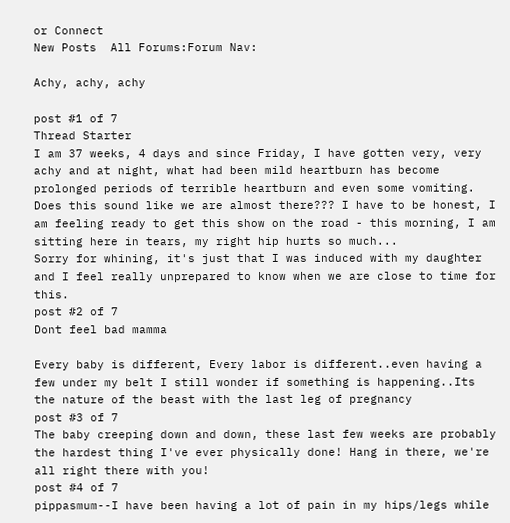or Connect
New Posts  All Forums:Forum Nav:

Achy, achy, achy

post #1 of 7
Thread Starter
I am 37 weeks, 4 days and since Friday, I have gotten very, very achy and at night, what had been mild heartburn has become prolonged periods of terrible heartburn and even some vomiting. Does this sound like we are almost there??? I have to be honest, I am feeling ready to get this show on the road - this morning, I am sitting here in tears, my right hip hurts so much...
Sorry for whining, it's just that I was induced with my daughter and I feel really unprepared to know when we are close to time for this.
post #2 of 7
Dont feel bad mamma

Every baby is different, Every labor is different..even having a few under my belt I still wonder if something is happening..Its the nature of the beast with the last leg of pregnancy
post #3 of 7
The baby creeping down and down, these last few weeks are probably the hardest thing I've ever physically done! Hang in there, we're all right there with you!
post #4 of 7
pippasmum--I have been having a lot of pain in my hips/legs while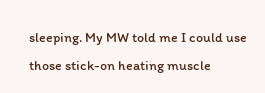sleeping. My MW told me I could use those stick-on heating muscle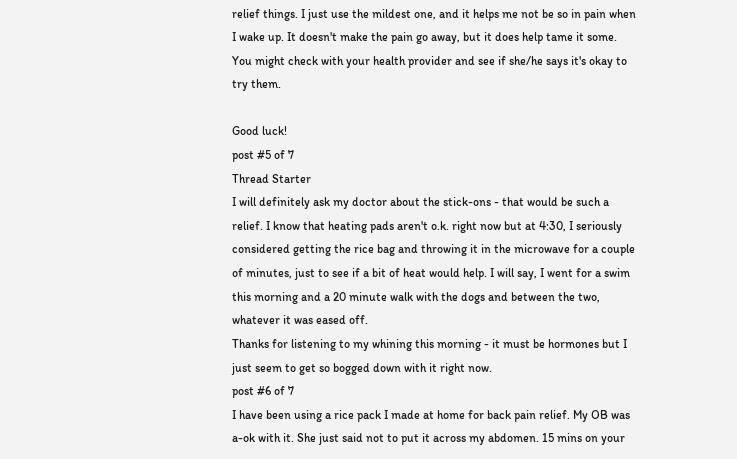relief things. I just use the mildest one, and it helps me not be so in pain when I wake up. It doesn't make the pain go away, but it does help tame it some. You might check with your health provider and see if she/he says it's okay to try them.

Good luck!
post #5 of 7
Thread Starter
I will definitely ask my doctor about the stick-ons - that would be such a relief. I know that heating pads aren't o.k. right now but at 4:30, I seriously considered getting the rice bag and throwing it in the microwave for a couple of minutes, just to see if a bit of heat would help. I will say, I went for a swim this morning and a 20 minute walk with the dogs and between the two, whatever it was eased off.
Thanks for listening to my whining this morning - it must be hormones but I just seem to get so bogged down with it right now.
post #6 of 7
I have been using a rice pack I made at home for back pain relief. My OB was a-ok with it. She just said not to put it across my abdomen. 15 mins on your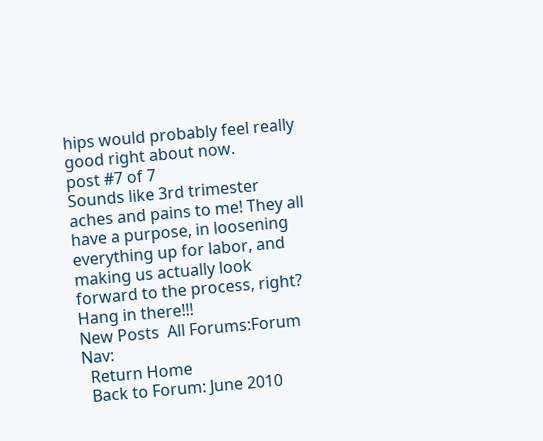hips would probably feel really good right about now.
post #7 of 7
Sounds like 3rd trimester aches and pains to me! They all have a purpose, in loosening everything up for labor, and making us actually look forward to the process, right? Hang in there!!!
New Posts  All Forums:Forum Nav:
  Return Home
  Back to Forum: June 2010